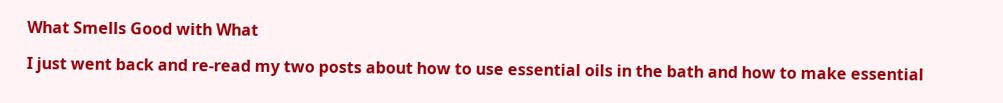What Smells Good with What

I just went back and re-read my two posts about how to use essential oils in the bath and how to make essential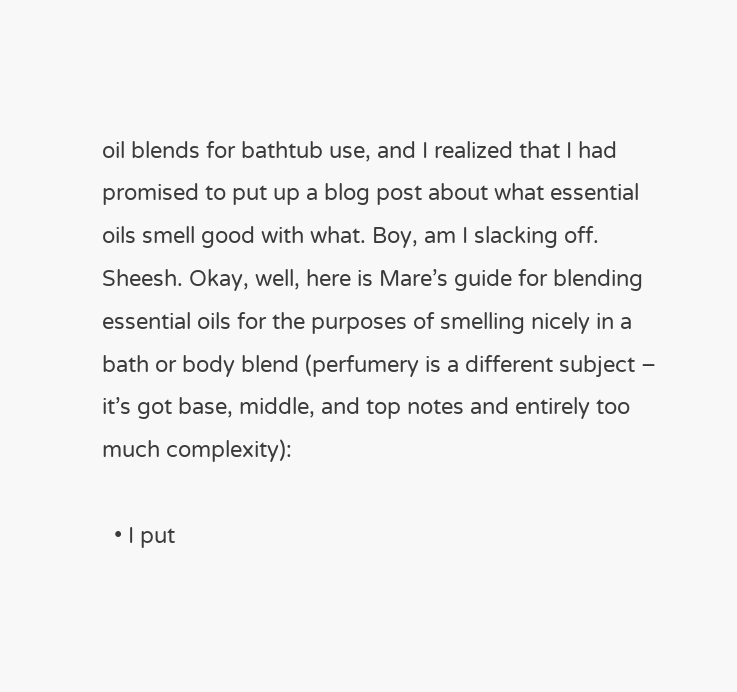oil blends for bathtub use, and I realized that I had promised to put up a blog post about what essential oils smell good with what. Boy, am I slacking off. Sheesh. Okay, well, here is Mare’s guide for blending essential oils for the purposes of smelling nicely in a bath or body blend (perfumery is a different subject – it’s got base, middle, and top notes and entirely too much complexity):

  • I put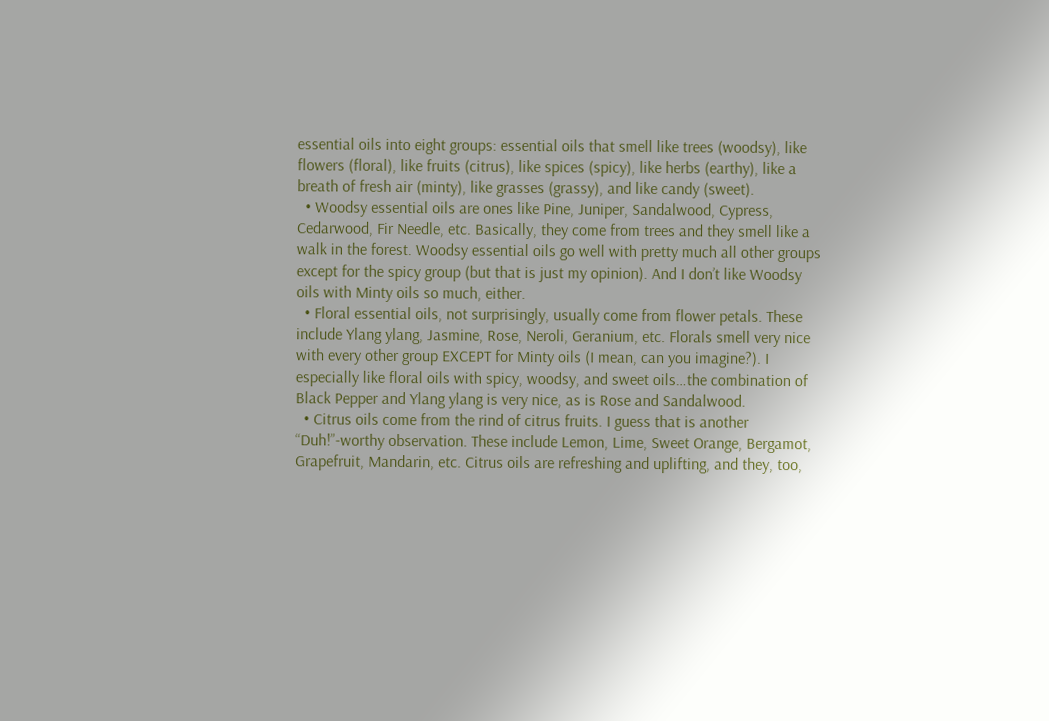essential oils into eight groups: essential oils that smell like trees (woodsy), like flowers (floral), like fruits (citrus), like spices (spicy), like herbs (earthy), like a breath of fresh air (minty), like grasses (grassy), and like candy (sweet).
  • Woodsy essential oils are ones like Pine, Juniper, Sandalwood, Cypress, Cedarwood, Fir Needle, etc. Basically, they come from trees and they smell like a walk in the forest. Woodsy essential oils go well with pretty much all other groups except for the spicy group (but that is just my opinion). And I don’t like Woodsy oils with Minty oils so much, either.
  • Floral essential oils, not surprisingly, usually come from flower petals. These include Ylang ylang, Jasmine, Rose, Neroli, Geranium, etc. Florals smell very nice with every other group EXCEPT for Minty oils (I mean, can you imagine?). I especially like floral oils with spicy, woodsy, and sweet oils…the combination of Black Pepper and Ylang ylang is very nice, as is Rose and Sandalwood.
  • Citrus oils come from the rind of citrus fruits. I guess that is another “Duh!”-worthy observation. These include Lemon, Lime, Sweet Orange, Bergamot, Grapefruit, Mandarin, etc. Citrus oils are refreshing and uplifting, and they, too,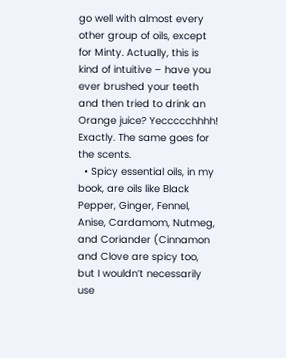go well with almost every other group of oils, except for Minty. Actually, this is kind of intuitive – have you ever brushed your teeth and then tried to drink an Orange juice? Yeccccchhhh! Exactly. The same goes for the scents.
  • Spicy essential oils, in my book, are oils like Black Pepper, Ginger, Fennel, Anise, Cardamom, Nutmeg, and Coriander (Cinnamon and Clove are spicy too, but I wouldn’t necessarily use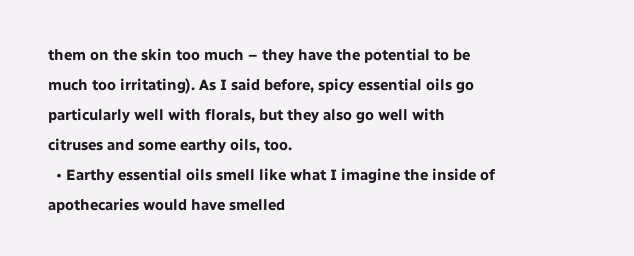them on the skin too much – they have the potential to be much too irritating). As I said before, spicy essential oils go particularly well with florals, but they also go well with citruses and some earthy oils, too.
  • Earthy essential oils smell like what I imagine the inside of apothecaries would have smelled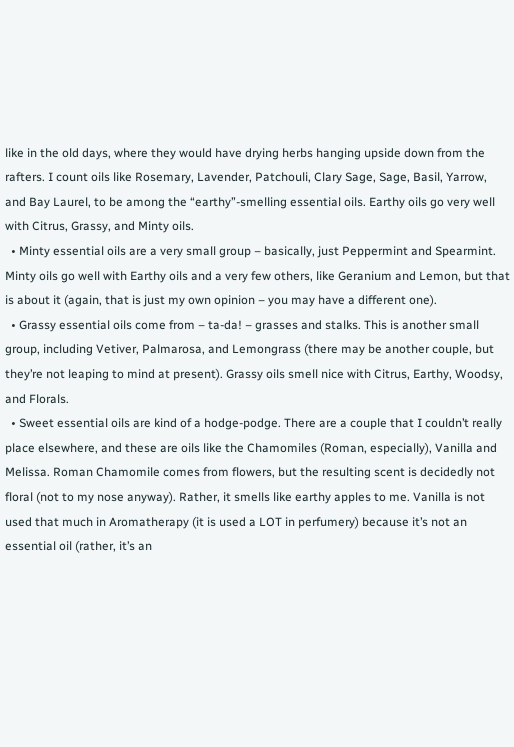like in the old days, where they would have drying herbs hanging upside down from the rafters. I count oils like Rosemary, Lavender, Patchouli, Clary Sage, Sage, Basil, Yarrow, and Bay Laurel, to be among the “earthy”-smelling essential oils. Earthy oils go very well with Citrus, Grassy, and Minty oils.
  • Minty essential oils are a very small group – basically, just Peppermint and Spearmint. Minty oils go well with Earthy oils and a very few others, like Geranium and Lemon, but that is about it (again, that is just my own opinion – you may have a different one).
  • Grassy essential oils come from – ta-da! – grasses and stalks. This is another small group, including Vetiver, Palmarosa, and Lemongrass (there may be another couple, but they’re not leaping to mind at present). Grassy oils smell nice with Citrus, Earthy, Woodsy, and Florals.
  • Sweet essential oils are kind of a hodge-podge. There are a couple that I couldn’t really place elsewhere, and these are oils like the Chamomiles (Roman, especially), Vanilla and Melissa. Roman Chamomile comes from flowers, but the resulting scent is decidedly not floral (not to my nose anyway). Rather, it smells like earthy apples to me. Vanilla is not used that much in Aromatherapy (it is used a LOT in perfumery) because it’s not an essential oil (rather, it’s an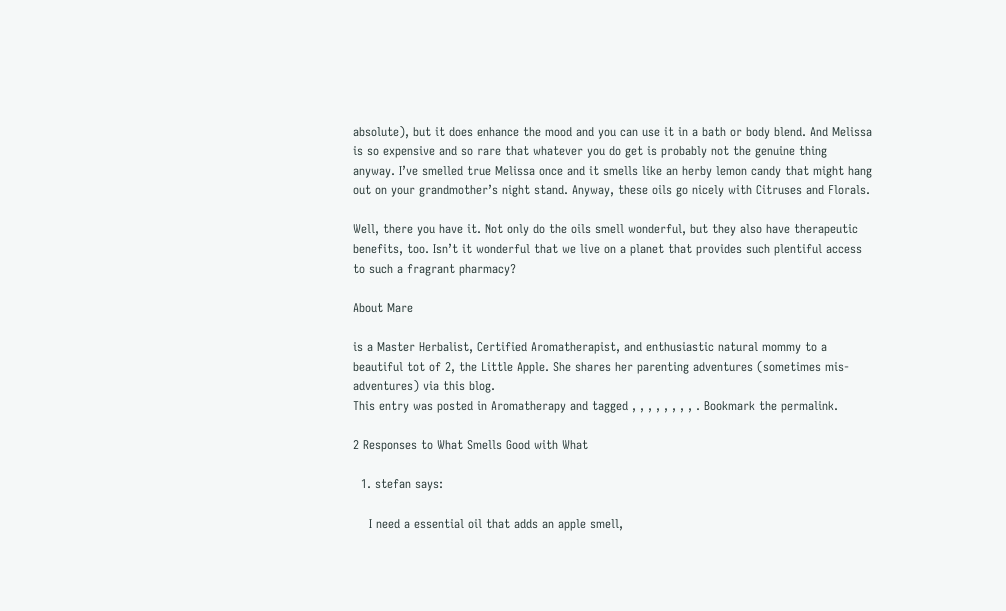absolute), but it does enhance the mood and you can use it in a bath or body blend. And Melissa is so expensive and so rare that whatever you do get is probably not the genuine thing anyway. I’ve smelled true Melissa once and it smells like an herby lemon candy that might hang out on your grandmother’s night stand. Anyway, these oils go nicely with Citruses and Florals.

Well, there you have it. Not only do the oils smell wonderful, but they also have therapeutic benefits, too. Isn’t it wonderful that we live on a planet that provides such plentiful access to such a fragrant pharmacy?

About Mare

is a Master Herbalist, Certified Aromatherapist, and enthusiastic natural mommy to a beautiful tot of 2, the Little Apple. She shares her parenting adventures (sometimes mis-adventures) via this blog.
This entry was posted in Aromatherapy and tagged , , , , , , , , . Bookmark the permalink.

2 Responses to What Smells Good with What

  1. stefan says:

    I need a essential oil that adds an apple smell,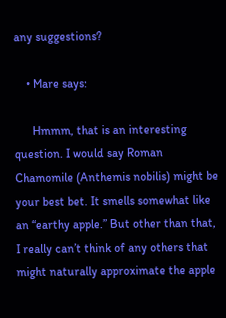any suggestions?

    • Mare says:

      Hmmm, that is an interesting question. I would say Roman Chamomile (Anthemis nobilis) might be your best bet. It smells somewhat like an “earthy apple.” But other than that, I really can’t think of any others that might naturally approximate the apple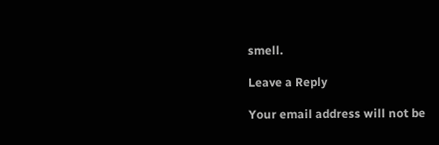smell.

Leave a Reply

Your email address will not be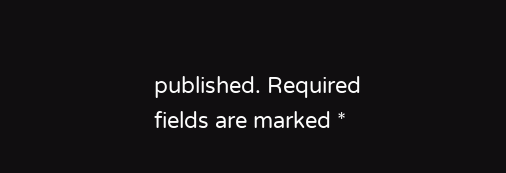published. Required fields are marked *